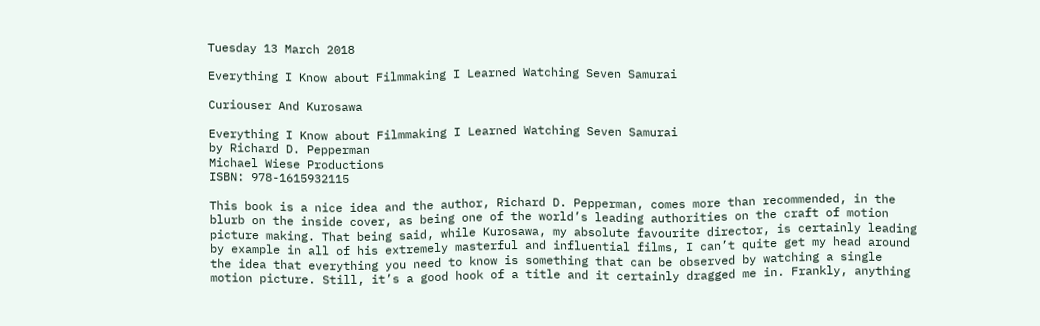Tuesday 13 March 2018

Everything I Know about Filmmaking I Learned Watching Seven Samurai

Curiouser And Kurosawa

Everything I Know about Filmmaking I Learned Watching Seven Samurai
by Richard D. Pepperman
Michael Wiese Productions
ISBN: 978-1615932115

This book is a nice idea and the author, Richard D. Pepperman, comes more than recommended, in the blurb on the inside cover, as being one of the world’s leading authorities on the craft of motion picture making. That being said, while Kurosawa, my absolute favourite director, is certainly leading by example in all of his extremely masterful and influential films, I can’t quite get my head around the idea that everything you need to know is something that can be observed by watching a single motion picture. Still, it’s a good hook of a title and it certainly dragged me in. Frankly, anything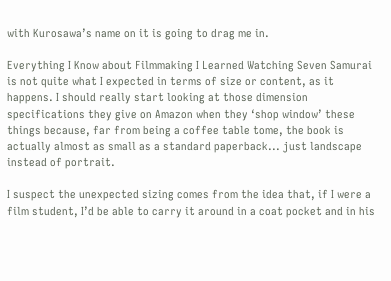with Kurosawa’s name on it is going to drag me in.

Everything I Know about Filmmaking I Learned Watching Seven Samurai is not quite what I expected in terms of size or content, as it happens. I should really start looking at those dimension specifications they give on Amazon when they ‘shop window’ these things because, far from being a coffee table tome, the book is actually almost as small as a standard paperback... just landscape instead of portrait.

I suspect the unexpected sizing comes from the idea that, if I were a film student, I’d be able to carry it around in a coat pocket and in his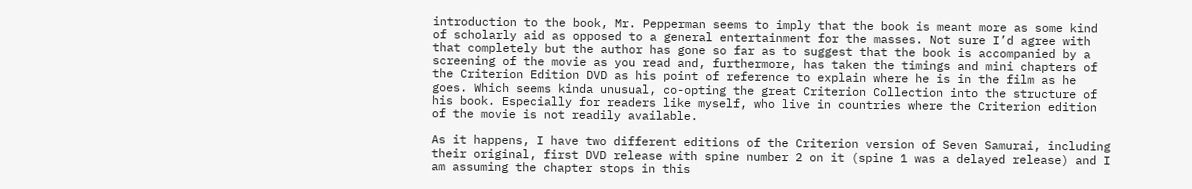introduction to the book, Mr. Pepperman seems to imply that the book is meant more as some kind of scholarly aid as opposed to a general entertainment for the masses. Not sure I’d agree with that completely but the author has gone so far as to suggest that the book is accompanied by a screening of the movie as you read and, furthermore, has taken the timings and mini chapters of the Criterion Edition DVD as his point of reference to explain where he is in the film as he goes. Which seems kinda unusual, co-opting the great Criterion Collection into the structure of his book. Especially for readers like myself, who live in countries where the Criterion edition of the movie is not readily available.

As it happens, I have two different editions of the Criterion version of Seven Samurai, including their original, first DVD release with spine number 2 on it (spine 1 was a delayed release) and I am assuming the chapter stops in this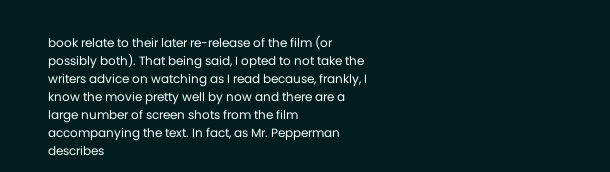book relate to their later re-release of the film (or possibly both). That being said, I opted to not take the writers advice on watching as I read because, frankly, I know the movie pretty well by now and there are a large number of screen shots from the film accompanying the text. In fact, as Mr. Pepperman describes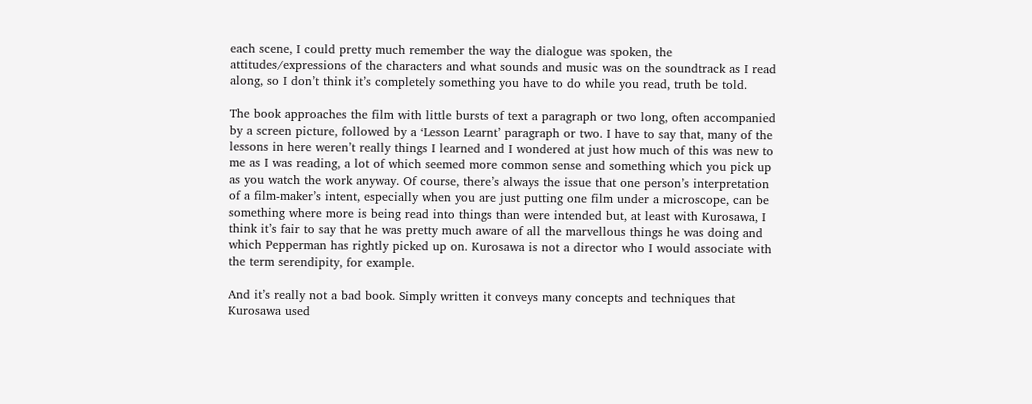each scene, I could pretty much remember the way the dialogue was spoken, the attitudes/expressions of the characters and what sounds and music was on the soundtrack as I read along, so I don’t think it’s completely something you have to do while you read, truth be told.

The book approaches the film with little bursts of text a paragraph or two long, often accompanied by a screen picture, followed by a ‘Lesson Learnt’ paragraph or two. I have to say that, many of the lessons in here weren’t really things I learned and I wondered at just how much of this was new to me as I was reading, a lot of which seemed more common sense and something which you pick up as you watch the work anyway. Of course, there’s always the issue that one person’s interpretation of a film-maker’s intent, especially when you are just putting one film under a microscope, can be something where more is being read into things than were intended but, at least with Kurosawa, I think it’s fair to say that he was pretty much aware of all the marvellous things he was doing and which Pepperman has rightly picked up on. Kurosawa is not a director who I would associate with the term serendipity, for example.

And it’s really not a bad book. Simply written it conveys many concepts and techniques that Kurosawa used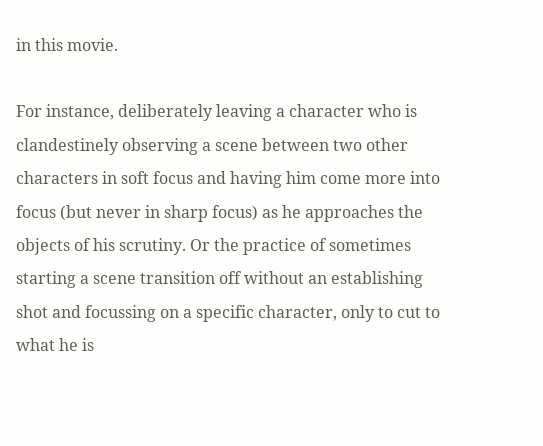in this movie.

For instance, deliberately leaving a character who is clandestinely observing a scene between two other characters in soft focus and having him come more into focus (but never in sharp focus) as he approaches the objects of his scrutiny. Or the practice of sometimes starting a scene transition off without an establishing shot and focussing on a specific character, only to cut to what he is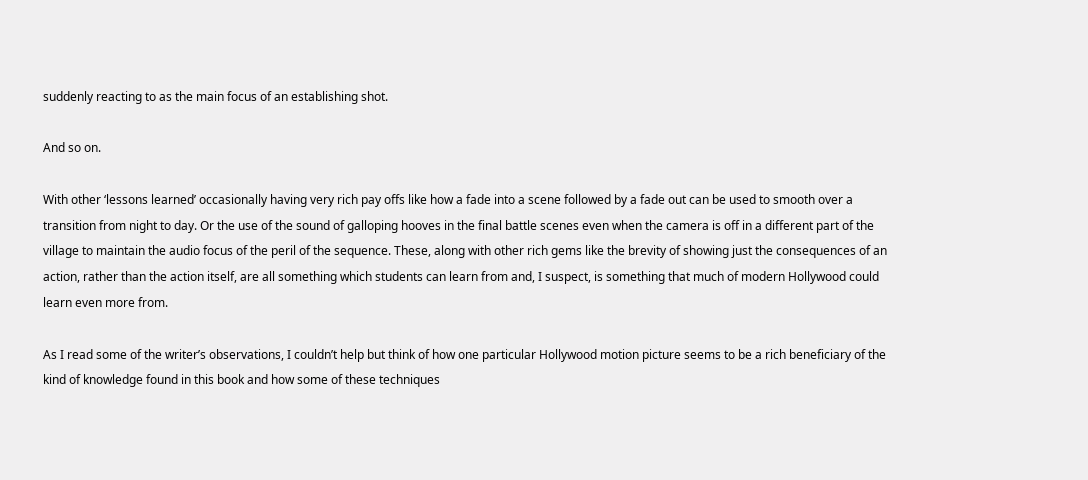suddenly reacting to as the main focus of an establishing shot.

And so on.

With other ‘lessons learned’ occasionally having very rich pay offs like how a fade into a scene followed by a fade out can be used to smooth over a transition from night to day. Or the use of the sound of galloping hooves in the final battle scenes even when the camera is off in a different part of the village to maintain the audio focus of the peril of the sequence. These, along with other rich gems like the brevity of showing just the consequences of an action, rather than the action itself, are all something which students can learn from and, I suspect, is something that much of modern Hollywood could learn even more from.

As I read some of the writer’s observations, I couldn’t help but think of how one particular Hollywood motion picture seems to be a rich beneficiary of the kind of knowledge found in this book and how some of these techniques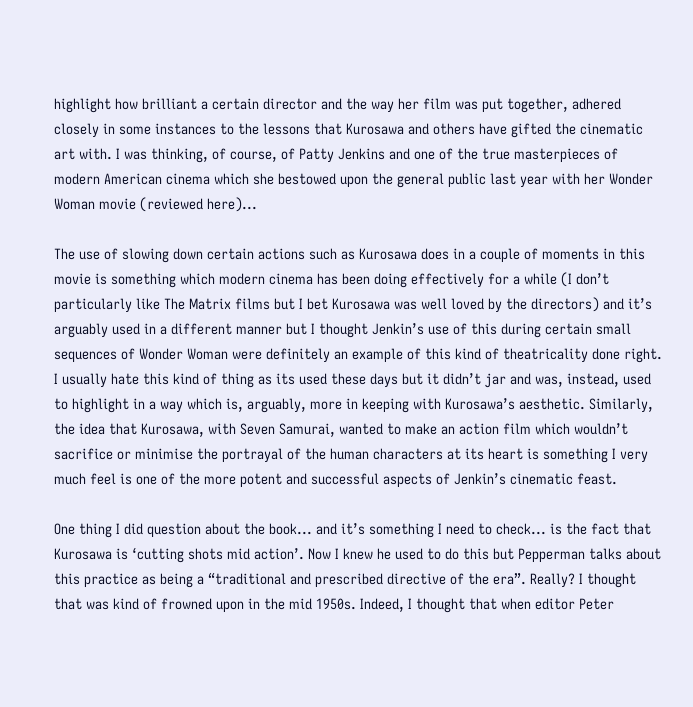highlight how brilliant a certain director and the way her film was put together, adhered closely in some instances to the lessons that Kurosawa and others have gifted the cinematic art with. I was thinking, of course, of Patty Jenkins and one of the true masterpieces of modern American cinema which she bestowed upon the general public last year with her Wonder Woman movie (reviewed here)...

The use of slowing down certain actions such as Kurosawa does in a couple of moments in this movie is something which modern cinema has been doing effectively for a while (I don’t particularly like The Matrix films but I bet Kurosawa was well loved by the directors) and it’s arguably used in a different manner but I thought Jenkin’s use of this during certain small sequences of Wonder Woman were definitely an example of this kind of theatricality done right. I usually hate this kind of thing as its used these days but it didn’t jar and was, instead, used to highlight in a way which is, arguably, more in keeping with Kurosawa’s aesthetic. Similarly, the idea that Kurosawa, with Seven Samurai, wanted to make an action film which wouldn’t sacrifice or minimise the portrayal of the human characters at its heart is something I very much feel is one of the more potent and successful aspects of Jenkin’s cinematic feast.

One thing I did question about the book... and it’s something I need to check... is the fact that Kurosawa is ‘cutting shots mid action’. Now I knew he used to do this but Pepperman talks about this practice as being a “traditional and prescribed directive of the era”. Really? I thought that was kind of frowned upon in the mid 1950s. Indeed, I thought that when editor Peter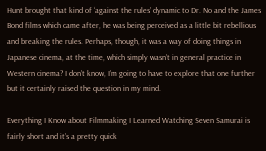Hunt brought that kind of ‘against the rules’ dynamic to Dr. No and the James Bond films which came after, he was being perceived as a little bit rebellious and breaking the rules. Perhaps, though, it was a way of doing things in Japanese cinema, at the time, which simply wasn’t in general practice in Western cinema? I don’t know, I’m going to have to explore that one further but it certainly raised the question in my mind.

Everything I Know about Filmmaking I Learned Watching Seven Samurai is fairly short and it’s a pretty quick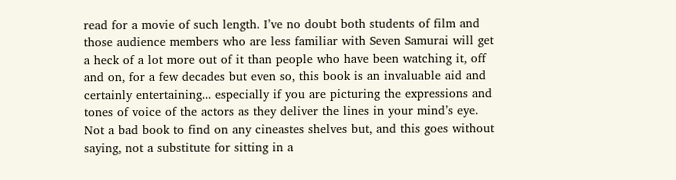read for a movie of such length. I’ve no doubt both students of film and those audience members who are less familiar with Seven Samurai will get a heck of a lot more out of it than people who have been watching it, off and on, for a few decades but even so, this book is an invaluable aid and certainly entertaining... especially if you are picturing the expressions and tones of voice of the actors as they deliver the lines in your mind’s eye. Not a bad book to find on any cineastes shelves but, and this goes without saying, not a substitute for sitting in a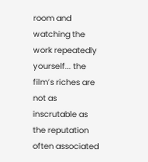room and watching the work repeatedly yourself... the film’s riches are not as inscrutable as the reputation often associated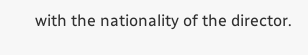with the nationality of the director.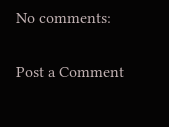No comments:

Post a Comment